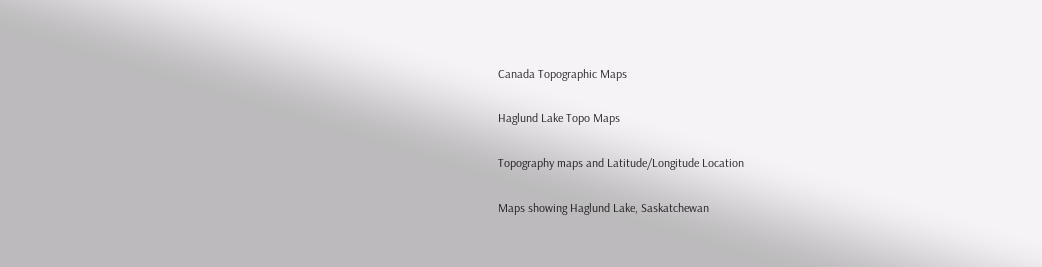Canada Topographic Maps

Haglund Lake Topo Maps

Topography maps and Latitude/Longitude Location

Maps showing Haglund Lake, Saskatchewan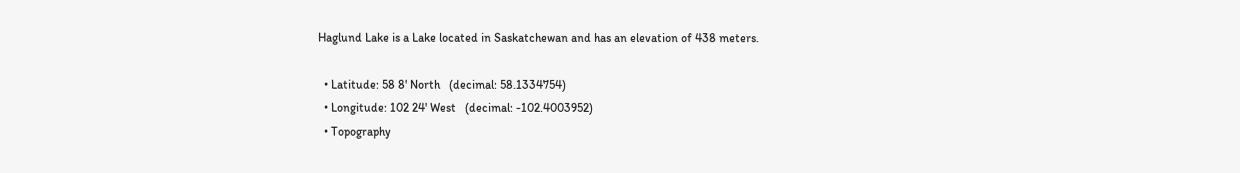Haglund Lake is a Lake located in Saskatchewan and has an elevation of 438 meters.

  • Latitude: 58 8' North   (decimal: 58.1334754)
  • Longitude: 102 24' West   (decimal: -102.4003952)
  • Topography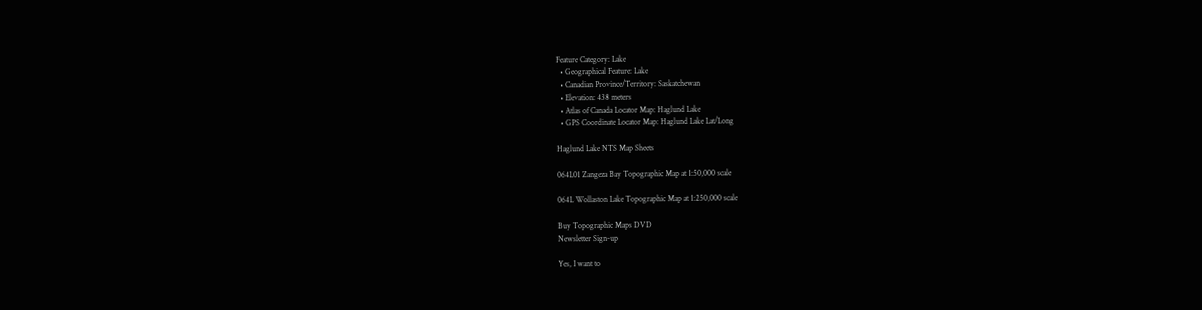Feature Category: Lake
  • Geographical Feature: Lake
  • Canadian Province/Territory: Saskatchewan
  • Elevation: 438 meters
  • Atlas of Canada Locator Map: Haglund Lake
  • GPS Coordinate Locator Map: Haglund Lake Lat/Long

Haglund Lake NTS Map Sheets

064L01 Zangeza Bay Topographic Map at 1:50,000 scale

064L Wollaston Lake Topographic Map at 1:250,000 scale

Buy Topographic Maps DVD
Newsletter Sign-up

Yes, I want to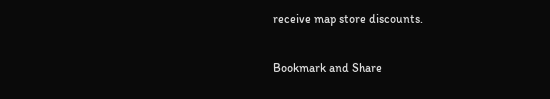receive map store discounts.

Bookmark and Share